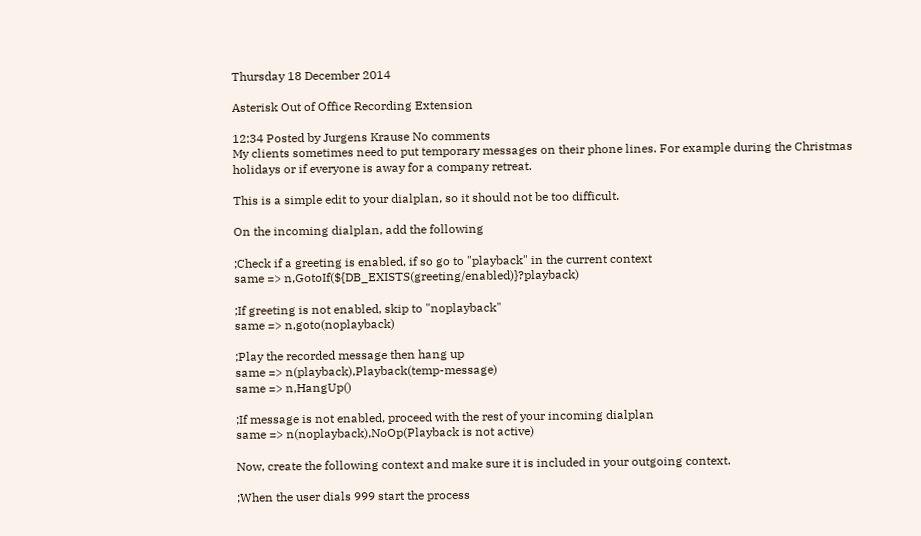Thursday 18 December 2014

Asterisk Out of Office Recording Extension

12:34 Posted by Jurgens Krause No comments
My clients sometimes need to put temporary messages on their phone lines. For example during the Christmas holidays or if everyone is away for a company retreat.

This is a simple edit to your dialplan, so it should not be too difficult.

On the incoming dialplan, add the following

;Check if a greeting is enabled, if so go to "playback" in the current context
same => n,GotoIf(${DB_EXISTS(greeting/enabled)}?playback)

;If greeting is not enabled, skip to "noplayback"
same => n,goto(noplayback)

;Play the recorded message then hang up
same => n(playback),Playback(temp-message)
same => n,HangUp()

;If message is not enabled, proceed with the rest of your incoming dialplan
same => n(noplayback),NoOp(Playback is not active)

Now, create the following context and make sure it is included in your outgoing context.

;When the user dials 999 start the process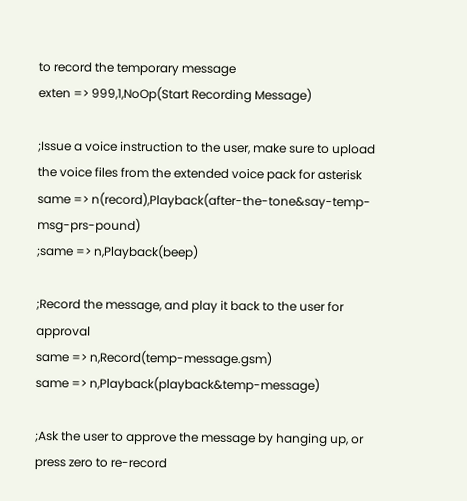to record the temporary message
exten => 999,1,NoOp(Start Recording Message)

;Issue a voice instruction to the user, make sure to upload the voice files from the extended voice pack for asterisk
same => n(record),Playback(after-the-tone&say-temp-msg-prs-pound)
;same => n,Playback(beep)

;Record the message, and play it back to the user for approval
same => n,Record(temp-message.gsm)
same => n,Playback(playback&temp-message)

;Ask the user to approve the message by hanging up, or press zero to re-record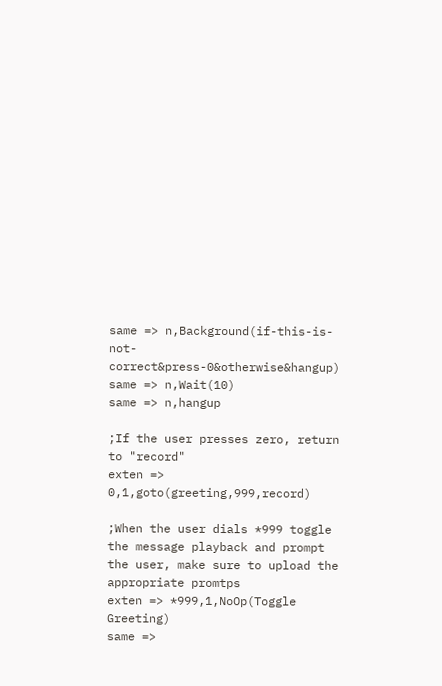same => n,Background(if-this-is-not-correct&press-0&otherwise&hangup)
same => n,Wait(10)
same => n,hangup

;If the user presses zero, return to "record"
exten => 0,1,goto(greeting,999,record)

;When the user dials *999 toggle the message playback and prompt the user, make sure to upload the appropriate promtps
exten => *999,1,NoOp(Toggle Greeting)
same =>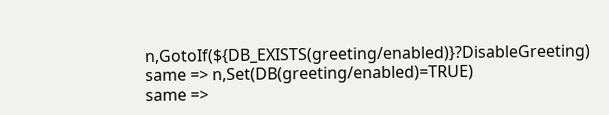n,GotoIf(${DB_EXISTS(greeting/enabled)}?DisableGreeting)
same => n,Set(DB(greeting/enabled)=TRUE)
same =>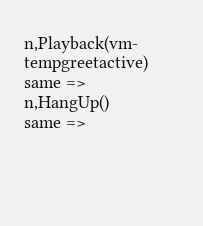n,Playback(vm-tempgreetactive)
same => n,HangUp()
same =>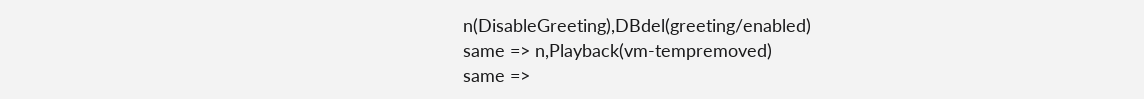n(DisableGreeting),DBdel(greeting/enabled)
same => n,Playback(vm-tempremoved)
same =>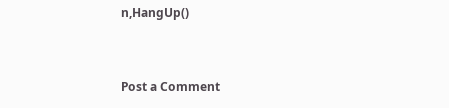n,HangUp()


Post a Comment